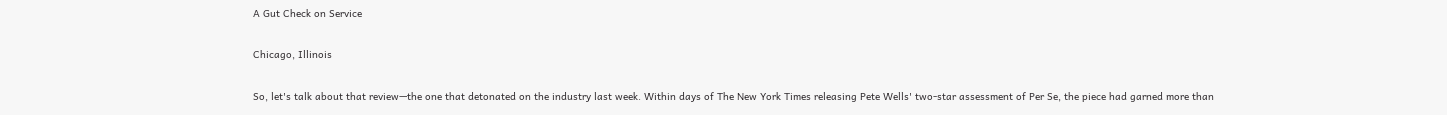A Gut Check on Service

Chicago, Illinois

So, let's talk about that review—the one that detonated on the industry last week. Within days of The New York Times releasing Pete Wells' two-star assessment of Per Se, the piece had garned more than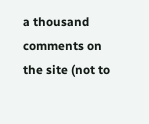a thousand comments on the site (not to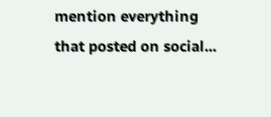mention everything that posted on social...